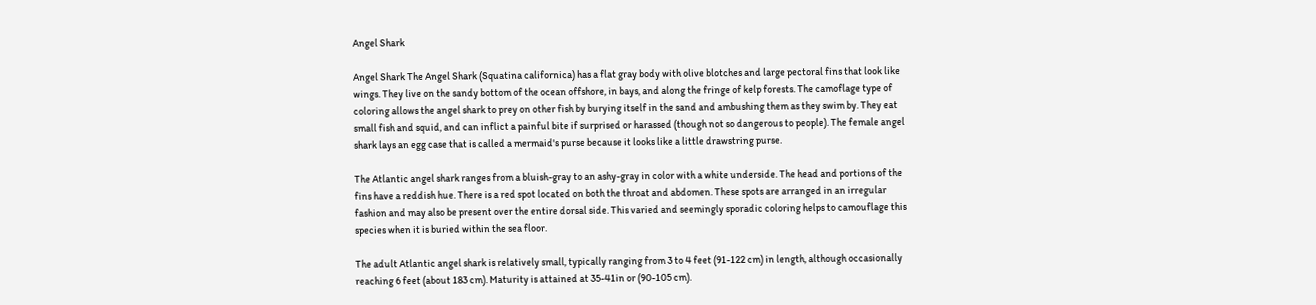Angel Shark

Angel Shark The Angel Shark (Squatina californica) has a flat gray body with olive blotches and large pectoral fins that look like wings. They live on the sandy bottom of the ocean offshore, in bays, and along the fringe of kelp forests. The camoflage type of coloring allows the angel shark to prey on other fish by burying itself in the sand and ambushing them as they swim by. They eat small fish and squid, and can inflict a painful bite if surprised or harassed (though not so dangerous to people). The female angel shark lays an egg case that is called a mermaid's purse because it looks like a little drawstring purse.

The Atlantic angel shark ranges from a bluish-gray to an ashy-gray in color with a white underside. The head and portions of the fins have a reddish hue. There is a red spot located on both the throat and abdomen. These spots are arranged in an irregular fashion and may also be present over the entire dorsal side. This varied and seemingly sporadic coloring helps to camouflage this species when it is buried within the sea floor.

The adult Atlantic angel shark is relatively small, typically ranging from 3 to 4 feet (91-122 cm) in length, although occasionally reaching 6 feet (about 183 cm). Maturity is attained at 35-41in or (90-105 cm).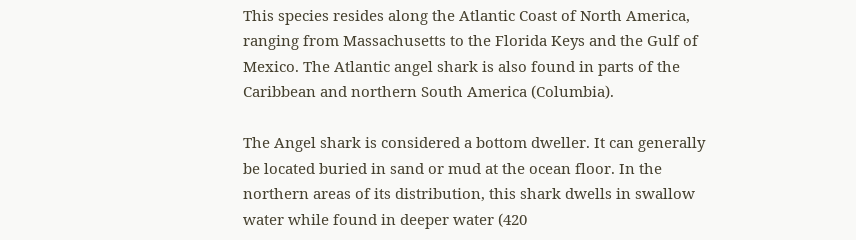This species resides along the Atlantic Coast of North America, ranging from Massachusetts to the Florida Keys and the Gulf of Mexico. The Atlantic angel shark is also found in parts of the Caribbean and northern South America (Columbia).

The Angel shark is considered a bottom dweller. It can generally be located buried in sand or mud at the ocean floor. In the northern areas of its distribution, this shark dwells in swallow water while found in deeper water (420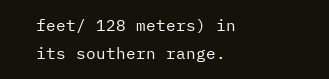feet/ 128 meters) in its southern range.